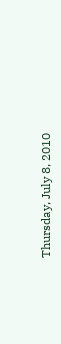Thursday, July 8, 2010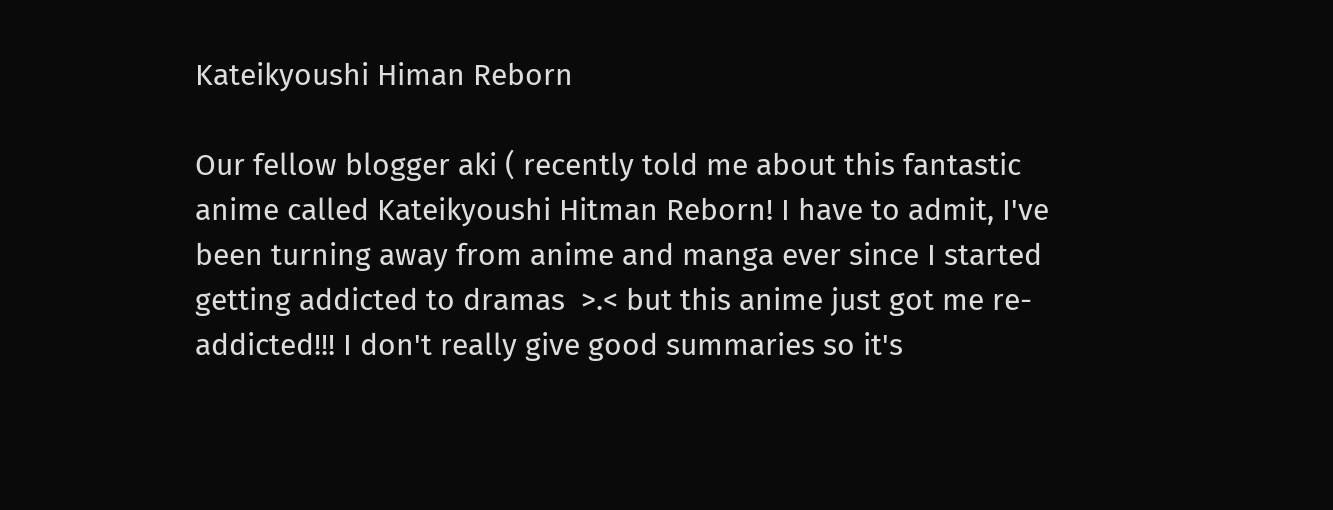Kateikyoushi Himan Reborn

Our fellow blogger aki ( recently told me about this fantastic anime called Kateikyoushi Hitman Reborn! I have to admit, I've been turning away from anime and manga ever since I started getting addicted to dramas  >.< but this anime just got me re-addicted!!! I don't really give good summaries so it's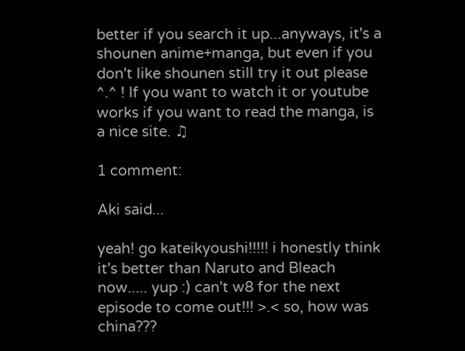better if you search it up...anyways, it's a shounen anime+manga, but even if you don't like shounen still try it out please ^.^ ! If you want to watch it or youtube works if you want to read the manga, is a nice site. ♫

1 comment:

Aki said...

yeah! go kateikyoushi!!!!! i honestly think it's better than Naruto and Bleach now..... yup :) can't w8 for the next episode to come out!!! >.< so, how was china???